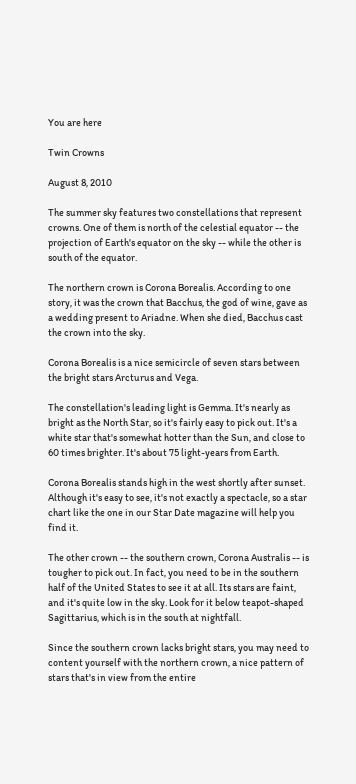You are here

Twin Crowns

August 8, 2010

The summer sky features two constellations that represent crowns. One of them is north of the celestial equator -- the projection of Earth's equator on the sky -- while the other is south of the equator.

The northern crown is Corona Borealis. According to one story, it was the crown that Bacchus, the god of wine, gave as a wedding present to Ariadne. When she died, Bacchus cast the crown into the sky.

Corona Borealis is a nice semicircle of seven stars between the bright stars Arcturus and Vega.

The constellation's leading light is Gemma. It's nearly as bright as the North Star, so it's fairly easy to pick out. It's a white star that's somewhat hotter than the Sun, and close to 60 times brighter. It's about 75 light-years from Earth.

Corona Borealis stands high in the west shortly after sunset. Although it's easy to see, it's not exactly a spectacle, so a star chart like the one in our Star Date magazine will help you find it.

The other crown -- the southern crown, Corona Australis -- is tougher to pick out. In fact, you need to be in the southern half of the United States to see it at all. Its stars are faint, and it's quite low in the sky. Look for it below teapot-shaped Sagittarius, which is in the south at nightfall.

Since the southern crown lacks bright stars, you may need to content yourself with the northern crown, a nice pattern of stars that's in view from the entire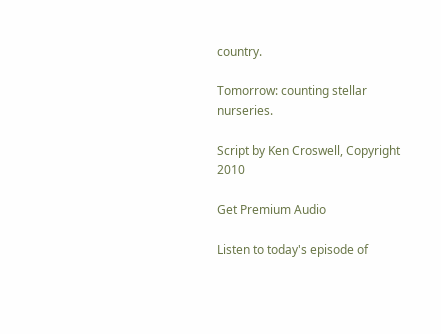country.

Tomorrow: counting stellar nurseries.

Script by Ken Croswell, Copyright 2010

Get Premium Audio

Listen to today's episode of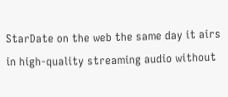StarDate on the web the same day it airs in high-quality streaming audio without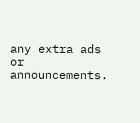any extra ads or announcements.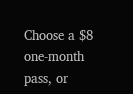Choose a $8 one-month pass, or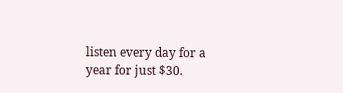listen every day for a year for just $30.